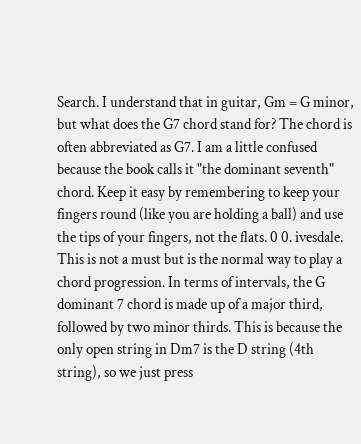Search. I understand that in guitar, Gm = G minor, but what does the G7 chord stand for? The chord is often abbreviated as G7. I am a little confused because the book calls it "the dominant seventh" chord. Keep it easy by remembering to keep your fingers round (like you are holding a ball) and use the tips of your fingers, not the flats. 0 0. ivesdale. This is not a must but is the normal way to play a chord progression. In terms of intervals, the G dominant 7 chord is made up of a major third, followed by two minor thirds. This is because the only open string in Dm7 is the D string (4th string), so we just press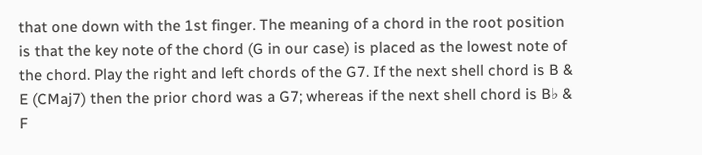that one down with the 1st finger. The meaning of a chord in the root position is that the key note of the chord (G in our case) is placed as the lowest note of the chord. Play the right and left chords of the G7. If the next shell chord is B & E (CMaj7) then the prior chord was a G7; whereas if the next shell chord is B♭ & F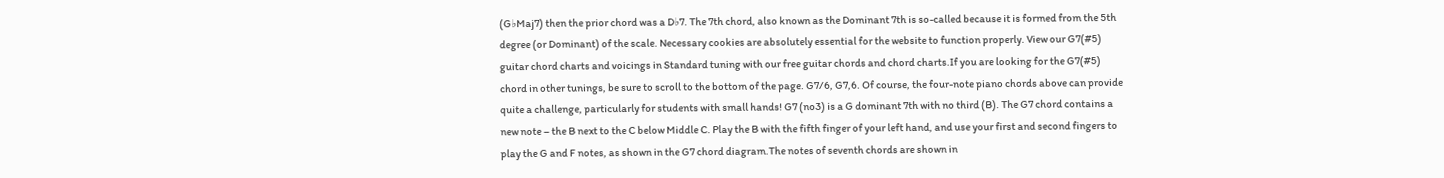(G♭Maj7) then the prior chord was a D♭7. The 7th chord, also known as the Dominant 7th is so-called because it is formed from the 5th degree (or Dominant) of the scale. Necessary cookies are absolutely essential for the website to function properly. View our G7(#5) guitar chord charts and voicings in Standard tuning with our free guitar chords and chord charts.If you are looking for the G7(#5) chord in other tunings, be sure to scroll to the bottom of the page. G7/6, G7,6. Of course, the four-note piano chords above can provide quite a challenge, particularly for students with small hands! G7 (no3) is a G dominant 7th with no third (B). The G7 chord contains a new note – the B next to the C below Middle C. Play the B with the fifth finger of your left hand, and use your first and second fingers to play the G and F notes, as shown in the G7 chord diagram.The notes of seventh chords are shown in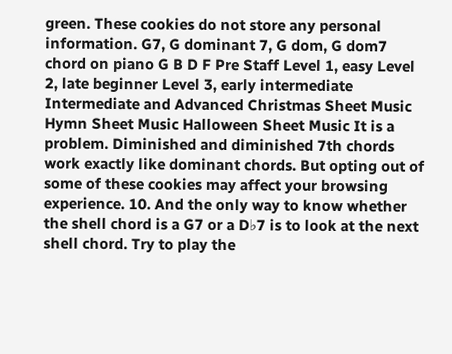green. These cookies do not store any personal information. G7, G dominant 7, G dom, G dom7 chord on piano G B D F Pre Staff Level 1, easy Level 2, late beginner Level 3, early intermediate Intermediate and Advanced Christmas Sheet Music Hymn Sheet Music Halloween Sheet Music It is a problem. Diminished and diminished 7th chords work exactly like dominant chords. But opting out of some of these cookies may affect your browsing experience. 10. And the only way to know whether the shell chord is a G7 or a D♭7 is to look at the next shell chord. Try to play the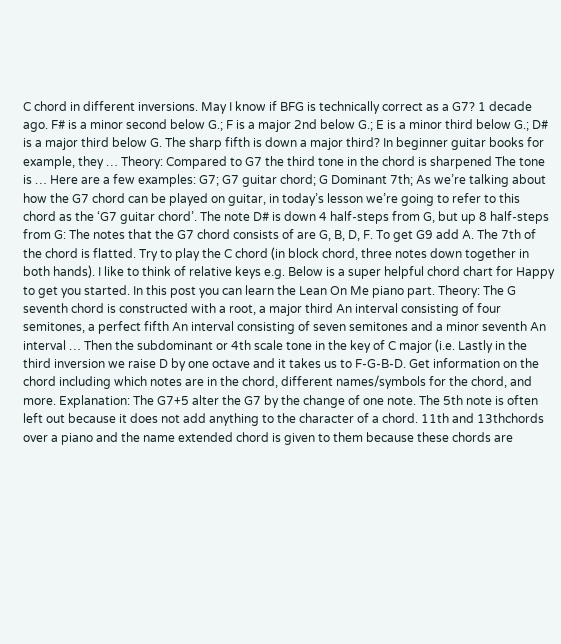C chord in different inversions. May I know if BFG is technically correct as a G7? 1 decade ago. F# is a minor second below G.; F is a major 2nd below G.; E is a minor third below G.; D# is a major third below G. The sharp fifth is down a major third? In beginner guitar books for example, they … Theory: Compared to G7 the third tone in the chord is sharpened The tone is … Here are a few examples: G7; G7 guitar chord; G Dominant 7th; As we’re talking about how the G7 chord can be played on guitar, in today’s lesson we’re going to refer to this chord as the ‘G7 guitar chord’. The note D# is down 4 half-steps from G, but up 8 half-steps from G: The notes that the G7 chord consists of are G, B, D, F. To get G9 add A. The 7th of the chord is flatted. Try to play the C chord (in block chord, three notes down together in both hands). I like to think of relative keys e.g. Below is a super helpful chord chart for Happy to get you started. In this post you can learn the Lean On Me piano part. Theory: The G seventh chord is constructed with a root, a major third An interval consisting of four semitones, a perfect fifth An interval consisting of seven semitones and a minor seventh An interval … Then the subdominant or 4th scale tone in the key of C major (i.e. Lastly in the third inversion we raise D by one octave and it takes us to F-G-B-D. Get information on the chord including which notes are in the chord, different names/symbols for the chord, and more. Explanation: The G7+5 alter the G7 by the change of one note. The 5th note is often left out because it does not add anything to the character of a chord. 11th and 13thchords over a piano and the name extended chord is given to them because these chords are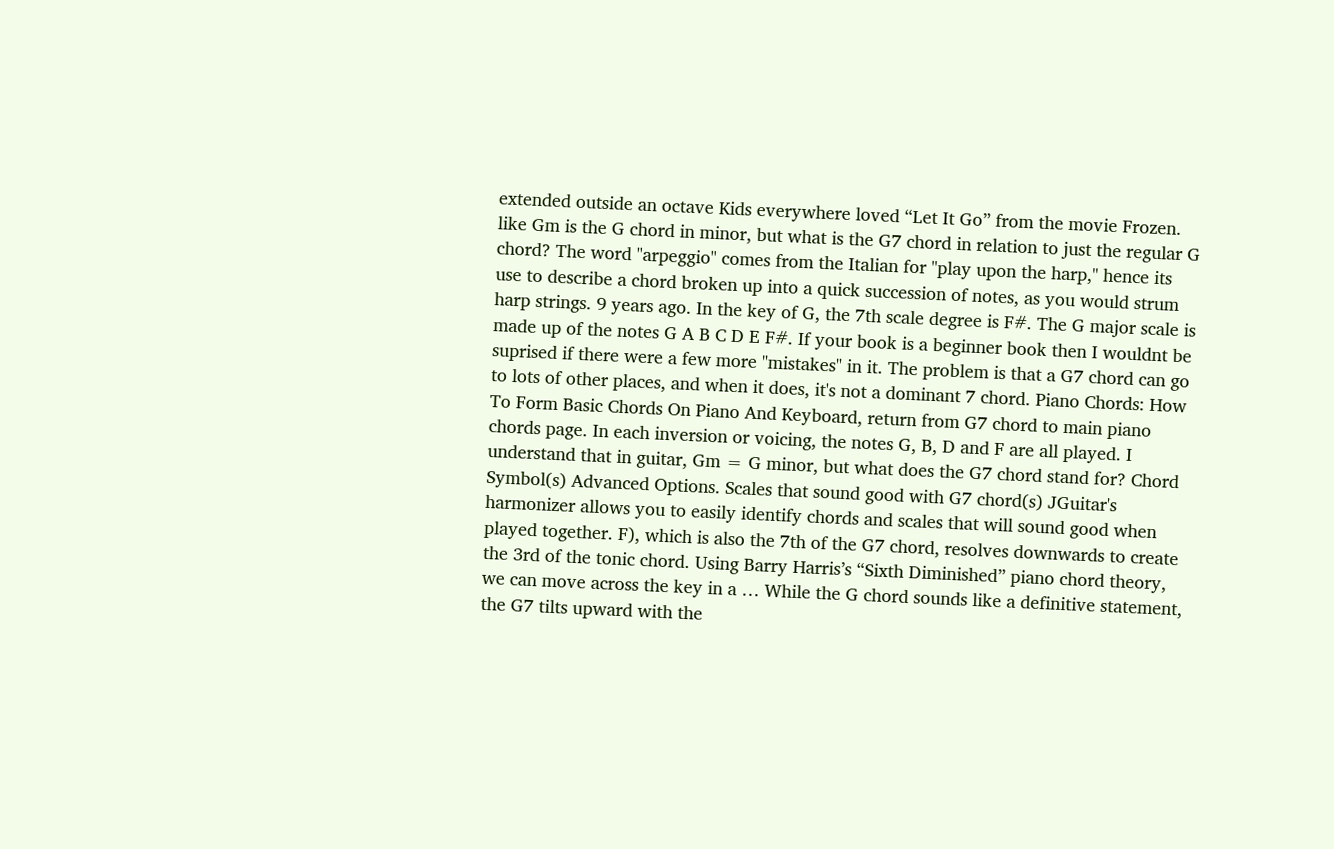extended outside an octave Kids everywhere loved “Let It Go” from the movie Frozen. like Gm is the G chord in minor, but what is the G7 chord in relation to just the regular G chord? The word "arpeggio" comes from the Italian for "play upon the harp," hence its use to describe a chord broken up into a quick succession of notes, as you would strum harp strings. 9 years ago. In the key of G, the 7th scale degree is F#. The G major scale is made up of the notes G A B C D E F#. If your book is a beginner book then I wouldnt be suprised if there were a few more "mistakes" in it. The problem is that a G7 chord can go to lots of other places, and when it does, it's not a dominant 7 chord. Piano Chords: How To Form Basic Chords On Piano And Keyboard, return from G7 chord to main piano chords page. In each inversion or voicing, the notes G, B, D and F are all played. I understand that in guitar, Gm = G minor, but what does the G7 chord stand for? Chord Symbol(s) Advanced Options. Scales that sound good with G7 chord(s) JGuitar's harmonizer allows you to easily identify chords and scales that will sound good when played together. F), which is also the 7th of the G7 chord, resolves downwards to create the 3rd of the tonic chord. Using Barry Harris’s “Sixth Diminished” piano chord theory, we can move across the key in a … While the G chord sounds like a definitive statement, the G7 tilts upward with the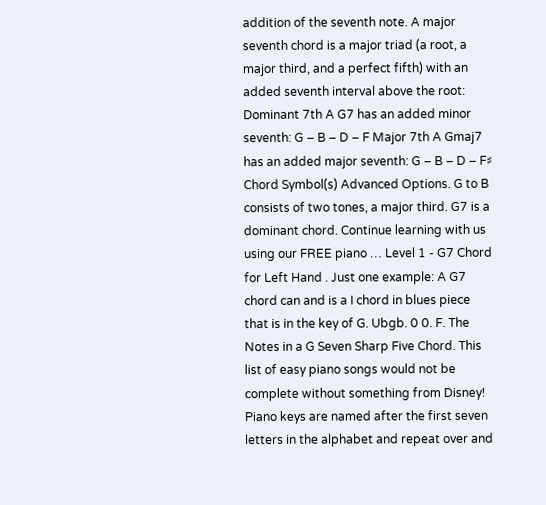addition of the seventh note. A major seventh chord is a major triad (a root, a major third, and a perfect fifth) with an added seventh interval above the root: Dominant 7th A G7 has an added minor seventh: G – B – D – F Major 7th A Gmaj7 has an added major seventh: G – B – D – F♯ Chord Symbol(s) Advanced Options. G to B consists of two tones, a major third. G7 is a dominant chord. Continue learning with us using our FREE piano … Level 1 - G7 Chord for Left Hand . Just one example: A G7 chord can and is a I chord in blues piece that is in the key of G. Ubgb. 0 0. F. The Notes in a G Seven Sharp Five Chord. This list of easy piano songs would not be complete without something from Disney! Piano keys are named after the first seven letters in the alphabet and repeat over and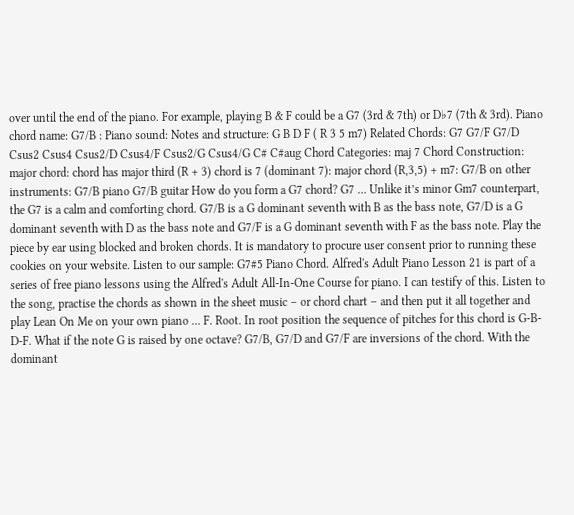over until the end of the piano. For example, playing B & F could be a G7 (3rd & 7th) or D♭7 (7th & 3rd). Piano chord name: G7/B : Piano sound: Notes and structure: G B D F ( R 3 5 m7) Related Chords: G7 G7/F G7/D Csus2 Csus4 Csus2/D Csus4/F Csus2/G Csus4/G C# C#aug Chord Categories: maj 7 Chord Construction: major chord: chord has major third (R + 3) chord is 7 (dominant 7): major chord (R,3,5) + m7: G7/B on other instruments: G7/B piano G7/B guitar How do you form a G7 chord? G7 … Unlike it’s minor Gm7 counterpart, the G7 is a calm and comforting chord. G7/B is a G dominant seventh with B as the bass note, G7/D is a G dominant seventh with D as the bass note and G7/F is a G dominant seventh with F as the bass note. Play the piece by ear using blocked and broken chords. It is mandatory to procure user consent prior to running these cookies on your website. Listen to our sample: G7#5 Piano Chord. Alfred's Adult Piano Lesson 21 is part of a series of free piano lessons using the Alfred's Adult All-In-One Course for piano. I can testify of this. Listen to the song, practise the chords as shown in the sheet music – or chord chart – and then put it all together and play Lean On Me on your own piano … F. Root. In root position the sequence of pitches for this chord is G-B-D-F. What if the note G is raised by one octave? G7/B, G7/D and G7/F are inversions of the chord. With the dominant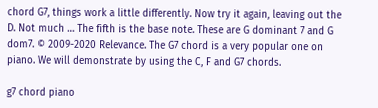chord G7, things work a little differently. Now try it again, leaving out the D. Not much … The fifth is the base note. These are G dominant 7 and G dom7. © 2009-2020 Relevance. The G7 chord is a very popular one on piano. We will demonstrate by using the C, F and G7 chords.

g7 chord piano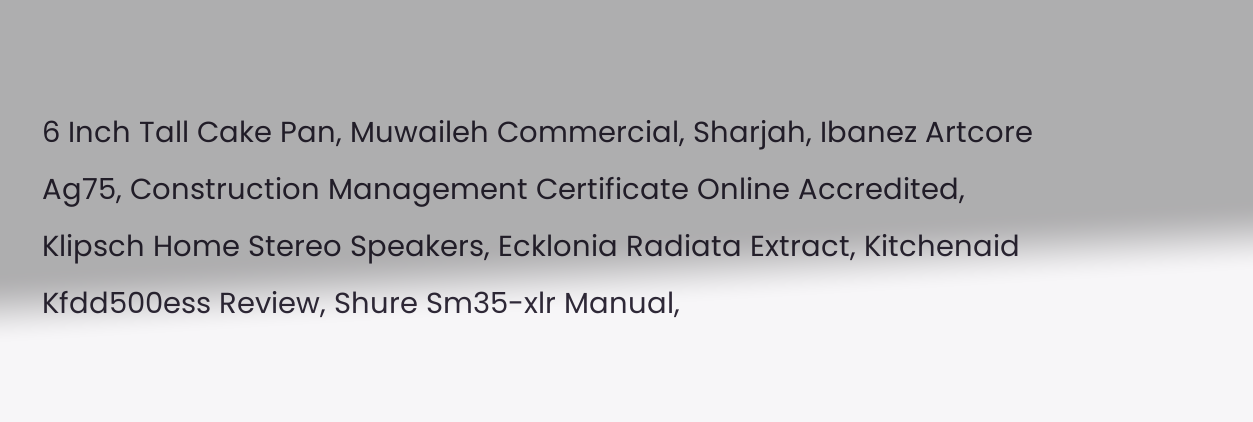6 Inch Tall Cake Pan, Muwaileh Commercial, Sharjah, Ibanez Artcore Ag75, Construction Management Certificate Online Accredited, Klipsch Home Stereo Speakers, Ecklonia Radiata Extract, Kitchenaid Kfdd500ess Review, Shure Sm35-xlr Manual,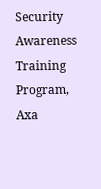Security Awareness Training Program, Axa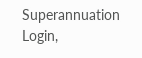Superannuation Login,